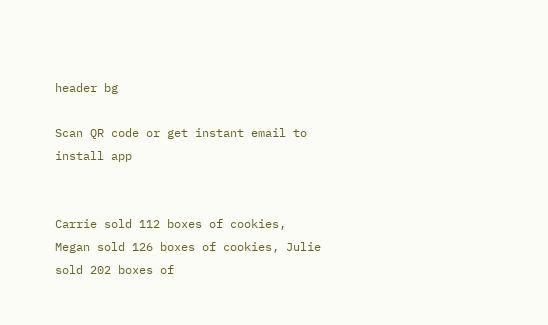header bg

Scan QR code or get instant email to install app


Carrie sold 112 boxes of cookies, Megan sold 126 boxes of cookies, Julie sold 202 boxes of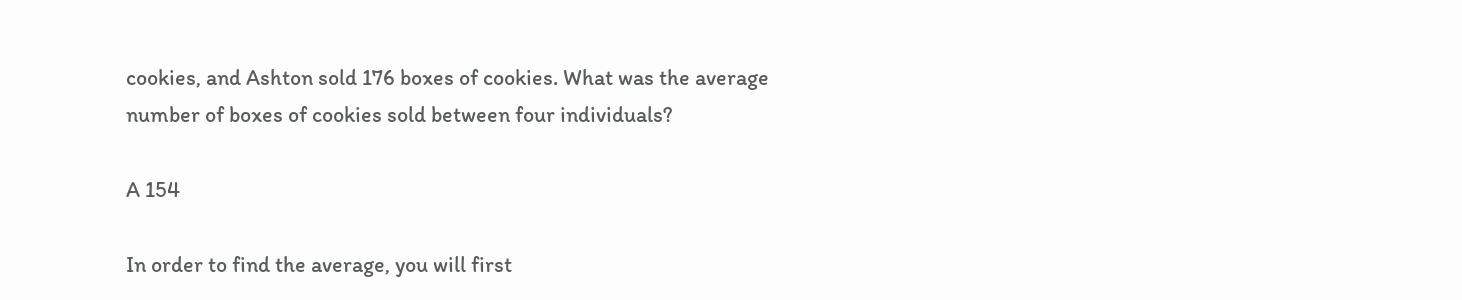cookies, and Ashton sold 176 boxes of cookies. What was the average number of boxes of cookies sold between four individuals?

A 154

In order to find the average, you will first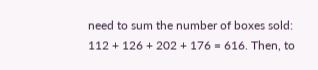need to sum the number of boxes sold: 112 + 126 + 202 + 176 = 616. Then, to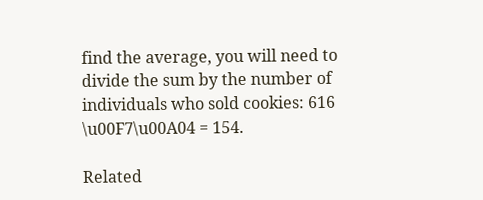find the average, you will need to divide the sum by the number of individuals who sold cookies: 616 \u00F7\u00A04 = 154.

Related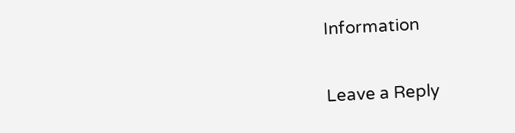Information


Leave a Reply